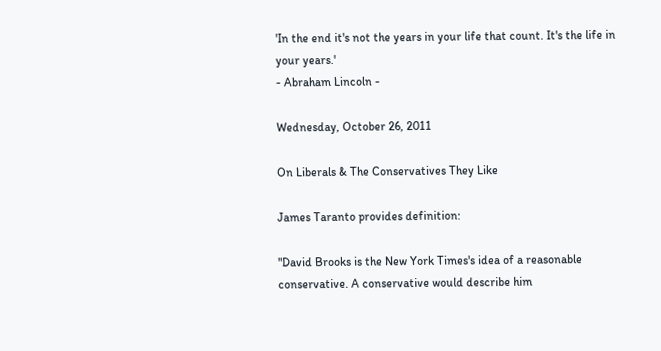'In the end it's not the years in your life that count. It's the life in your years.'
- Abraham Lincoln -

Wednesday, October 26, 2011

On Liberals & The Conservatives They Like

James Taranto provides definition:

"David Brooks is the New York Times's idea of a reasonable conservative. A conservative would describe him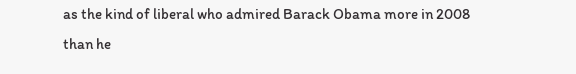as the kind of liberal who admired Barack Obama more in 2008 than he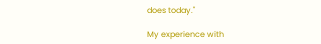does today."

My experience with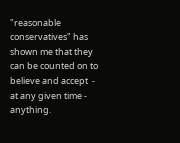"reasonable conservatives" has shown me that they can be counted on to believe and accept  - at any given time - anything.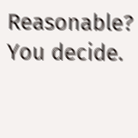Reasonable?  You decide.